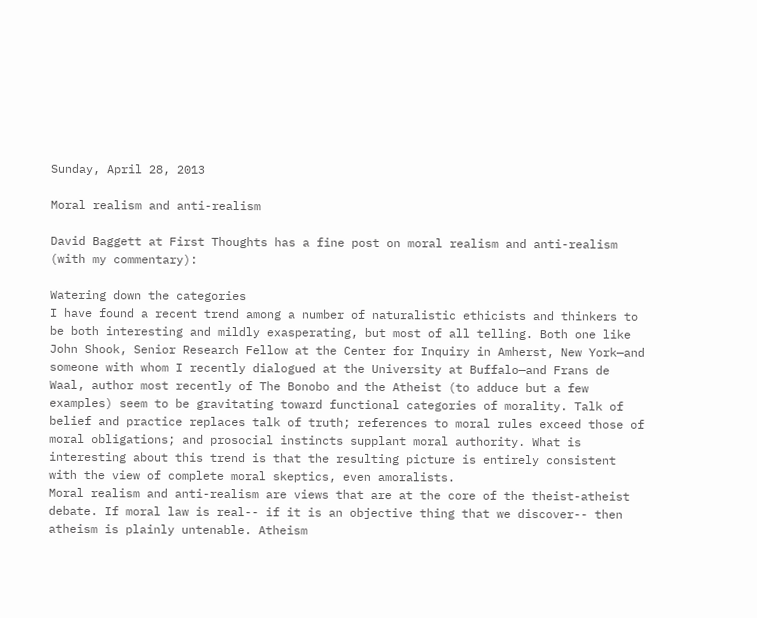Sunday, April 28, 2013

Moral realism and anti-realism

David Baggett at First Thoughts has a fine post on moral realism and anti-realism (with my commentary):

Watering down the categories
I have found a recent trend among a number of naturalistic ethicists and thinkers to be both interesting and mildly exasperating, but most of all telling. Both one like John Shook, Senior Research Fellow at the Center for Inquiry in Amherst, New York—and someone with whom I recently dialogued at the University at Buffalo—and Frans de Waal, author most recently of The Bonobo and the Atheist (to adduce but a few examples) seem to be gravitating toward functional categories of morality. Talk of belief and practice replaces talk of truth; references to moral rules exceed those of moral obligations; and prosocial instincts supplant moral authority. What is interesting about this trend is that the resulting picture is entirely consistent with the view of complete moral skeptics, even amoralists.
Moral realism and anti-realism are views that are at the core of the theist-atheist debate. If moral law is real-- if it is an objective thing that we discover-- then atheism is plainly untenable. Atheism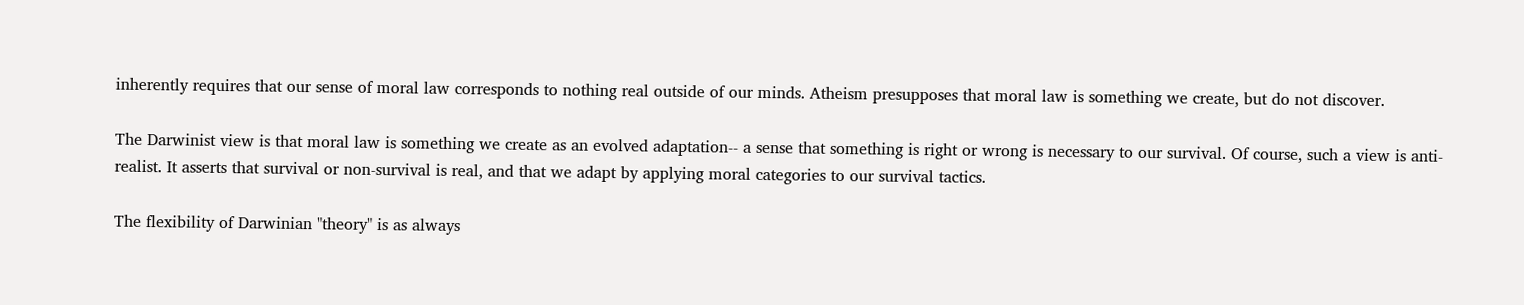inherently requires that our sense of moral law corresponds to nothing real outside of our minds. Atheism presupposes that moral law is something we create, but do not discover.

The Darwinist view is that moral law is something we create as an evolved adaptation-- a sense that something is right or wrong is necessary to our survival. Of course, such a view is anti-realist. It asserts that survival or non-survival is real, and that we adapt by applying moral categories to our survival tactics.

The flexibility of Darwinian "theory" is as always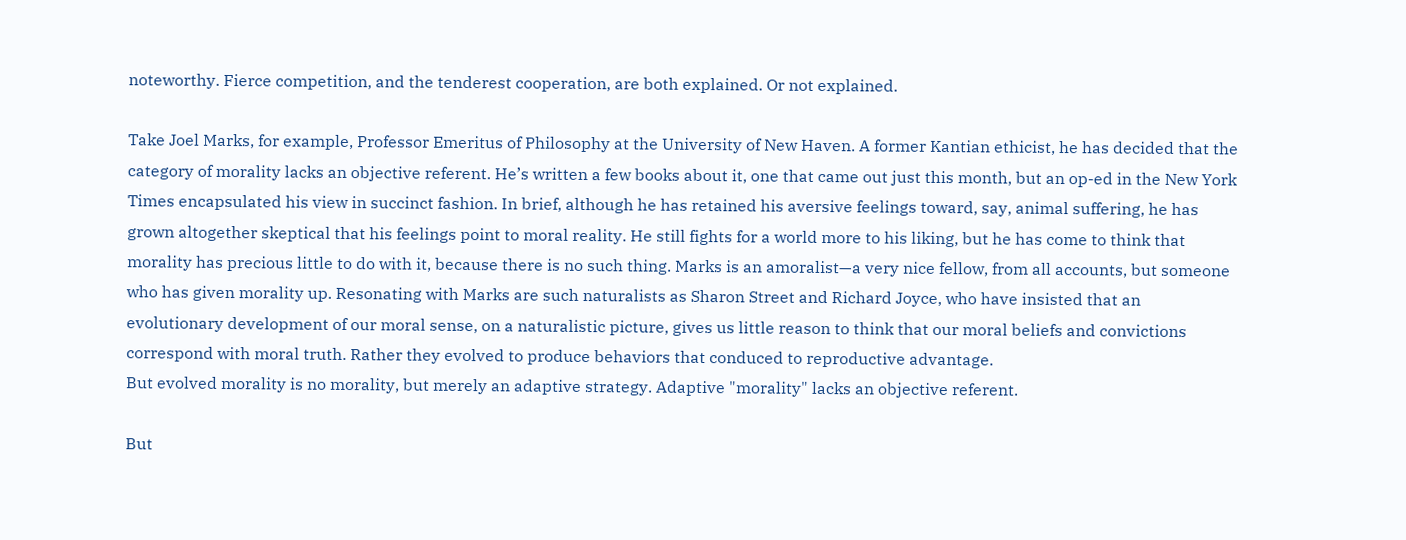noteworthy. Fierce competition, and the tenderest cooperation, are both explained. Or not explained.

Take Joel Marks, for example, Professor Emeritus of Philosophy at the University of New Haven. A former Kantian ethicist, he has decided that the category of morality lacks an objective referent. He’s written a few books about it, one that came out just this month, but an op-ed in the New York Times encapsulated his view in succinct fashion. In brief, although he has retained his aversive feelings toward, say, animal suffering, he has grown altogether skeptical that his feelings point to moral reality. He still fights for a world more to his liking, but he has come to think that morality has precious little to do with it, because there is no such thing. Marks is an amoralist—a very nice fellow, from all accounts, but someone who has given morality up. Resonating with Marks are such naturalists as Sharon Street and Richard Joyce, who have insisted that an evolutionary development of our moral sense, on a naturalistic picture, gives us little reason to think that our moral beliefs and convictions correspond with moral truth. Rather they evolved to produce behaviors that conduced to reproductive advantage.
But evolved morality is no morality, but merely an adaptive strategy. Adaptive "morality" lacks an objective referent.

But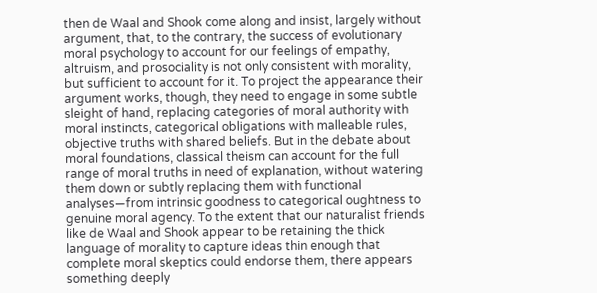then de Waal and Shook come along and insist, largely without argument, that, to the contrary, the success of evolutionary moral psychology to account for our feelings of empathy, altruism, and prosociality is not only consistent with morality, but sufficient to account for it. To project the appearance their argument works, though, they need to engage in some subtle sleight of hand, replacing categories of moral authority with moral instincts, categorical obligations with malleable rules, objective truths with shared beliefs. But in the debate about moral foundations, classical theism can account for the full range of moral truths in need of explanation, without watering them down or subtly replacing them with functional analyses—from intrinsic goodness to categorical oughtness to genuine moral agency. To the extent that our naturalist friends like de Waal and Shook appear to be retaining the thick language of morality to capture ideas thin enough that complete moral skeptics could endorse them, there appears something deeply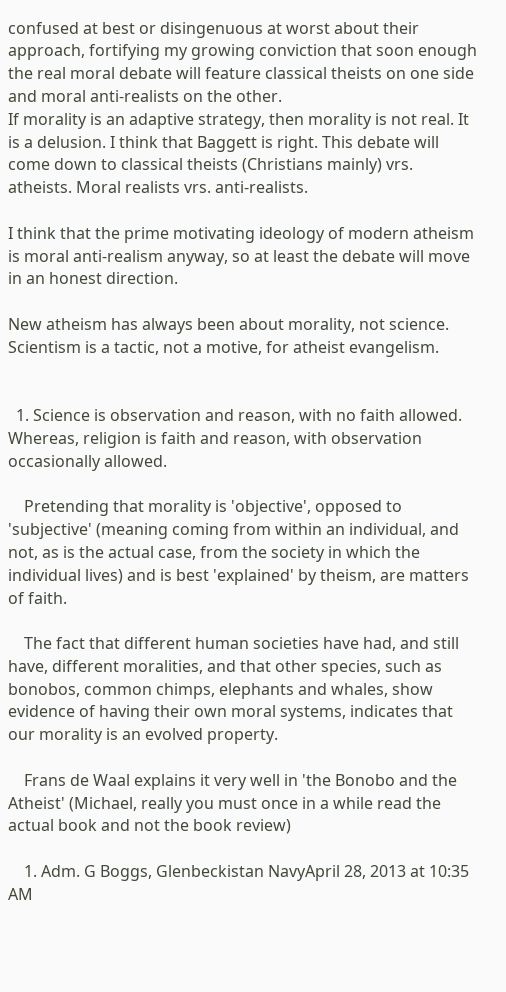confused at best or disingenuous at worst about their approach, fortifying my growing conviction that soon enough the real moral debate will feature classical theists on one side and moral anti-realists on the other.
If morality is an adaptive strategy, then morality is not real. It is a delusion. I think that Baggett is right. This debate will come down to classical theists (Christians mainly) vrs. atheists. Moral realists vrs. anti-realists.

I think that the prime motivating ideology of modern atheism is moral anti-realism anyway, so at least the debate will move in an honest direction.

New atheism has always been about morality, not science. Scientism is a tactic, not a motive, for atheist evangelism.


  1. Science is observation and reason, with no faith allowed. Whereas, religion is faith and reason, with observation occasionally allowed.

    Pretending that morality is 'objective', opposed to 'subjective' (meaning coming from within an individual, and not, as is the actual case, from the society in which the individual lives) and is best 'explained' by theism, are matters of faith.

    The fact that different human societies have had, and still have, different moralities, and that other species, such as bonobos, common chimps, elephants and whales, show evidence of having their own moral systems, indicates that our morality is an evolved property.

    Frans de Waal explains it very well in 'the Bonobo and the Atheist' (Michael, really you must once in a while read the actual book and not the book review)

    1. Adm. G Boggs, Glenbeckistan NavyApril 28, 2013 at 10:35 AM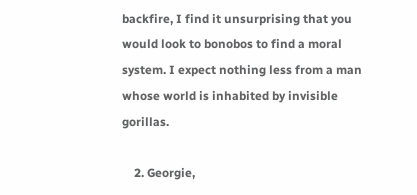backfire, I find it unsurprising that you would look to bonobos to find a moral system. I expect nothing less from a man whose world is inhabited by invisible gorillas.

    2. Georgie,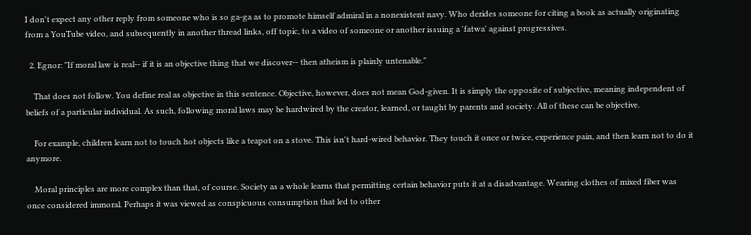I don't expect any other reply from someone who is so ga-ga as to promote himself admiral in a nonexistent navy. Who derides someone for citing a book as actually originating from a YouTube video, and subsequently in another thread links, off topic, to a video of someone or another issuing a 'fatwa' against progressives.

  2. Egnor: "If moral law is real-- if it is an objective thing that we discover-- then atheism is plainly untenable."

    That does not follow. You define real as objective in this sentence. Objective, however, does not mean God-given. It is simply the opposite of subjective, meaning independent of beliefs of a particular individual. As such, following moral laws may be hardwired by the creator, learned, or taught by parents and society. All of these can be objective.

    For example, children learn not to touch hot objects like a teapot on a stove. This isn't hard-wired behavior. They touch it once or twice, experience pain, and then learn not to do it anymore.

    Moral principles are more complex than that, of course. Society as a whole learns that permitting certain behavior puts it at a disadvantage. Wearing clothes of mixed fiber was once considered immoral. Perhaps it was viewed as conspicuous consumption that led to other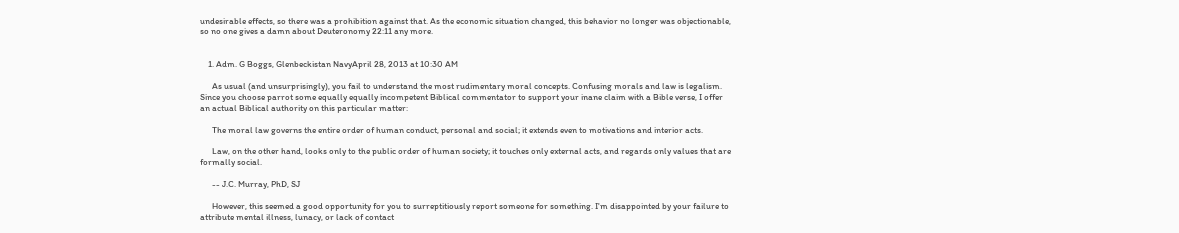undesirable effects, so there was a prohibition against that. As the economic situation changed, this behavior no longer was objectionable, so no one gives a damn about Deuteronomy 22:11 any more.


    1. Adm. G Boggs, Glenbeckistan NavyApril 28, 2013 at 10:30 AM

      As usual (and unsurprisingly), you fail to understand the most rudimentary moral concepts. Confusing morals and law is legalism. Since you choose parrot some equally equally incompetent Biblical commentator to support your inane claim with a Bible verse, I offer an actual Biblical authority on this particular matter:

      The moral law governs the entire order of human conduct, personal and social; it extends even to motivations and interior acts.

      Law, on the other hand, looks only to the public order of human society; it touches only external acts, and regards only values that are formally social.

      -- J.C. Murray, PhD, SJ

      However, this seemed a good opportunity for you to surreptitiously report someone for something. I'm disappointed by your failure to attribute mental illness, lunacy, or lack of contact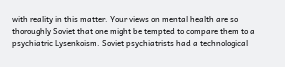with reality in this matter. Your views on mental health are so thoroughly Soviet that one might be tempted to compare them to a psychiatric Lysenkoism. Soviet psychiatrists had a technological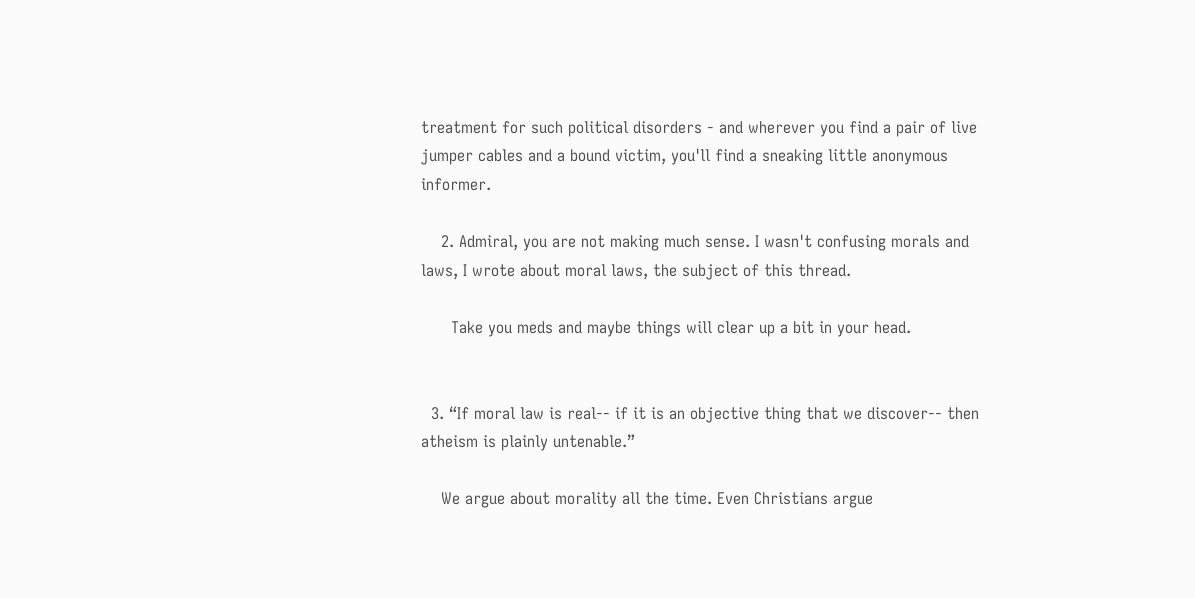treatment for such political disorders - and wherever you find a pair of live jumper cables and a bound victim, you'll find a sneaking little anonymous informer.

    2. Admiral, you are not making much sense. I wasn't confusing morals and laws, I wrote about moral laws, the subject of this thread.

      Take you meds and maybe things will clear up a bit in your head.


  3. “If moral law is real-- if it is an objective thing that we discover-- then atheism is plainly untenable.”

    We argue about morality all the time. Even Christians argue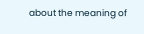about the meaning of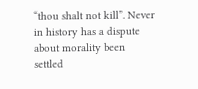“thou shalt not kill”. Never in history has a dispute about morality been settled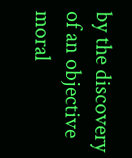by the discovery of an objective moral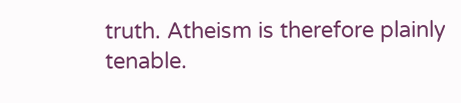truth. Atheism is therefore plainly tenable.